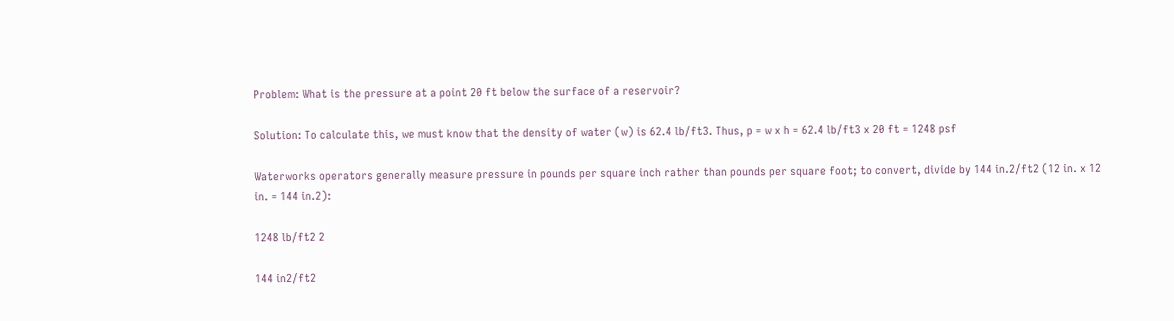Problem: What is the pressure at a point 20 ft below the surface of a reservoir?

Solution: To calculate this, we must know that the density of water (w) is 62.4 lb/ft3. Thus, p = w x h = 62.4 lb/ft3 x 20 ft = 1248 psf

Waterworks operators generally measure pressure in pounds per square inch rather than pounds per square foot; to convert, divide by 144 in.2/ft2 (12 in. x 12 in. = 144 in.2):

1248 lb/ft2 2

144 in2/ft2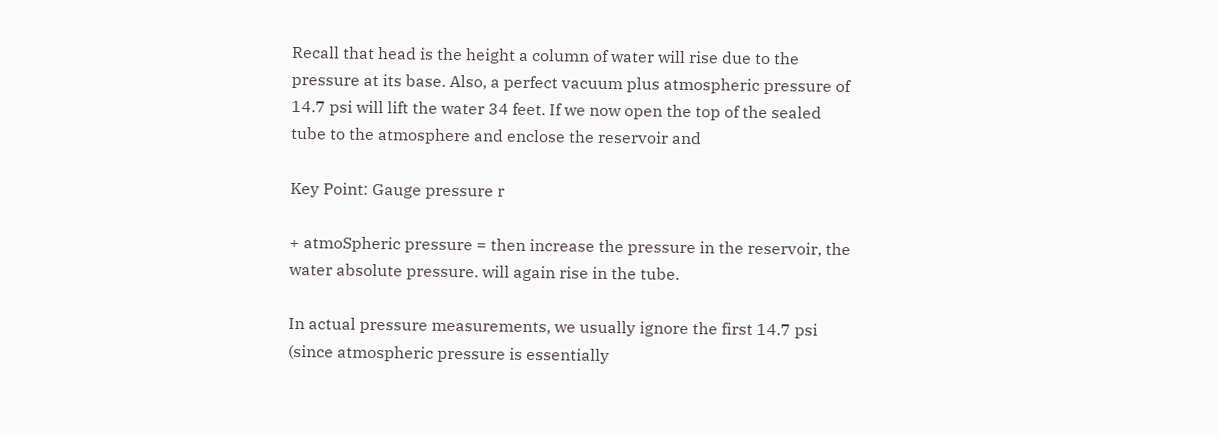Recall that head is the height a column of water will rise due to the pressure at its base. Also, a perfect vacuum plus atmospheric pressure of 14.7 psi will lift the water 34 feet. If we now open the top of the sealed tube to the atmosphere and enclose the reservoir and

Key Point: Gauge pressure r

+ atmoSpheric pressure = then increase the pressure in the reservoir, the water absolute pressure. will again rise in the tube.

In actual pressure measurements, we usually ignore the first 14.7 psi (since atmospheric pressure is essentially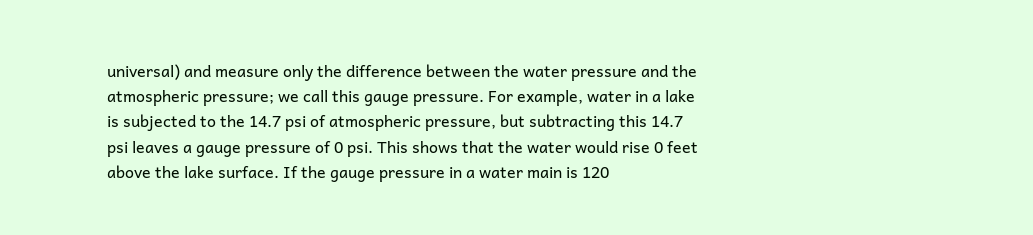universal) and measure only the difference between the water pressure and the atmospheric pressure; we call this gauge pressure. For example, water in a lake is subjected to the 14.7 psi of atmospheric pressure, but subtracting this 14.7 psi leaves a gauge pressure of 0 psi. This shows that the water would rise 0 feet above the lake surface. If the gauge pressure in a water main is 120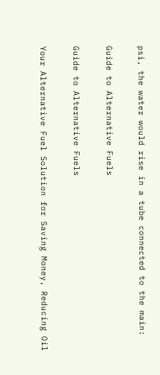psi, the water would rise in a tube connected to the main:

Guide to Alternative Fuels

Guide to Alternative Fuels

Your Alternative Fuel Solution for Saving Money, Reducing Oil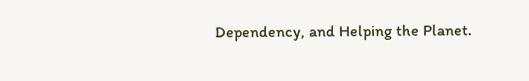Dependency, and Helping the Planet.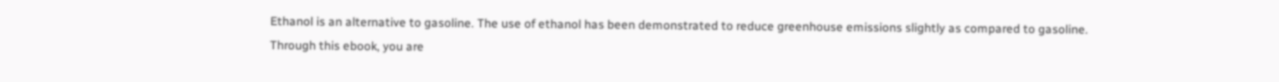Ethanol is an alternative to gasoline. The use of ethanol has been demonstrated to reduce greenhouse emissions slightly as compared to gasoline. Through this ebook, you are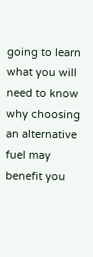going to learn what you will need to know why choosing an alternative fuel may benefit you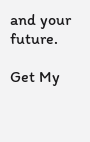and your future.

Get My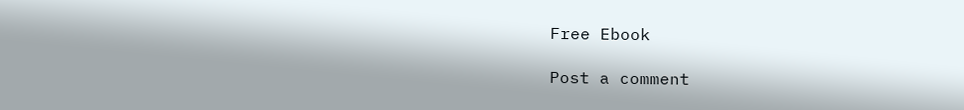Free Ebook

Post a comment